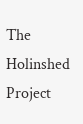The Holinshed Project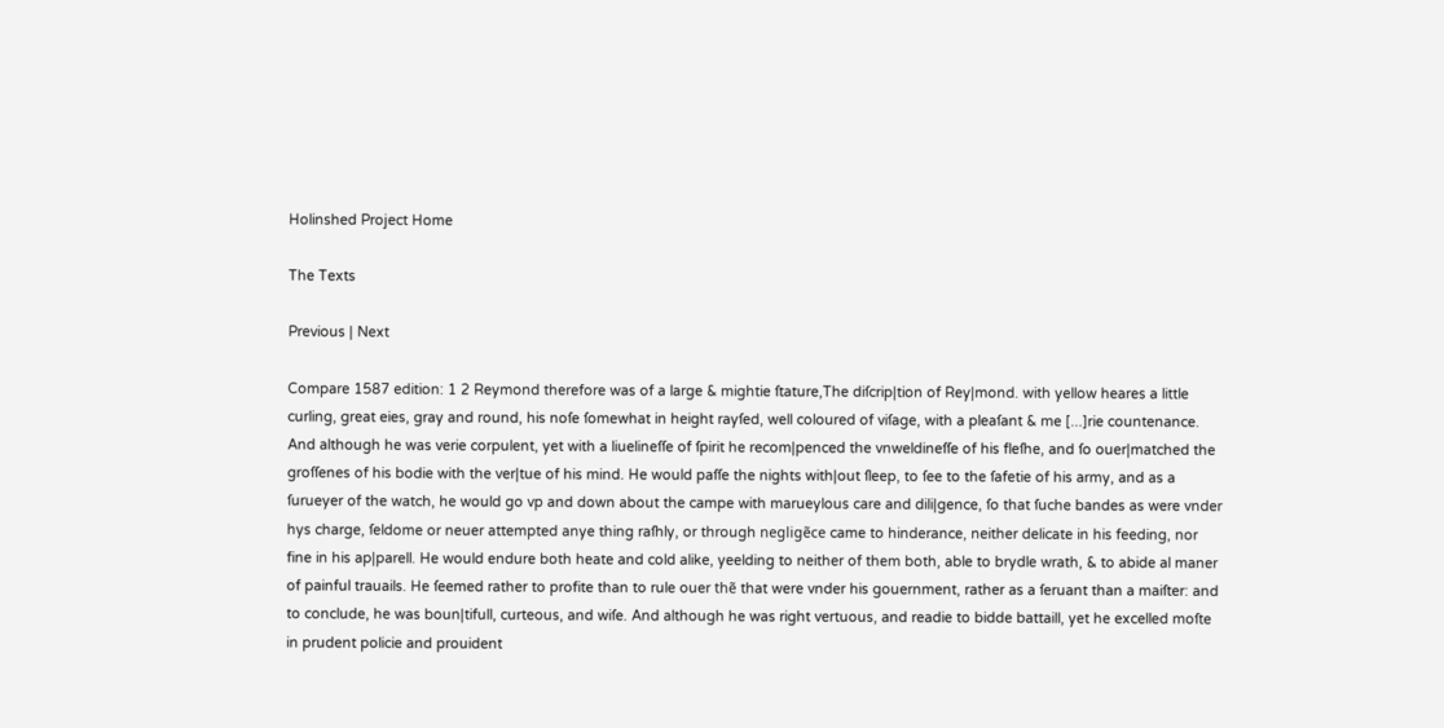Holinshed Project Home

The Texts

Previous | Next

Compare 1587 edition: 1 2 Reymond therefore was of a large & mightie ſtature,The diſcrip|tion of Rey|mond. with yellow heares a little curling, great eies, gray and round, his noſe ſomewhat in height rayſed, well coloured of viſage, with a pleaſant & me [...]rie countenance. And although he was verie corpulent, yet with a liuelineſſe of ſpirit he recom|penced the vnweldineſſe of his fleſhe, and ſo ouer|matched the groſſenes of his bodie with the ver|tue of his mind. He would paſſe the nights with|out ſleep, to ſee to the ſafetie of his army, and as a ſurueyer of the watch, he would go vp and down about the campe with marueylous care and dili|gence, ſo that ſuche bandes as were vnder hys charge, ſeldome or neuer attempted anye thing raſhly, or through negligẽce came to hinderance, neither delicate in his feeding, nor fine in his ap|parell. He would endure both heate and cold alike, yeelding to neither of them both, able to brydle wrath, & to abide al maner of painful trauails. He ſeemed rather to profite than to rule ouer thẽ that were vnder his gouernment, rather as a ſeruant than a maiſter: and to conclude, he was boun|tifull, curteous, and wiſe. And although he was right vertuous, and readie to bidde battaill, yet he excelled moſte in prudent policie and prouident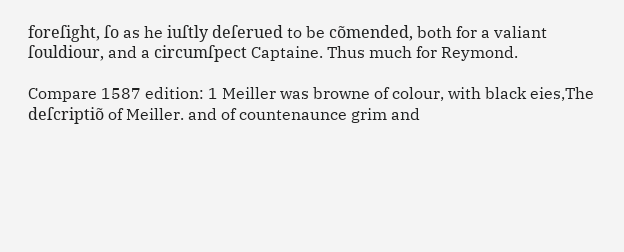foreſight, ſo as he iuſtly deſerued to be cõmended, both for a valiant ſouldiour, and a circumſpect Captaine. Thus much for Reymond.

Compare 1587 edition: 1 Meiller was browne of colour, with black eies,The deſcriptiõ of Meiller. and of countenaunce grim and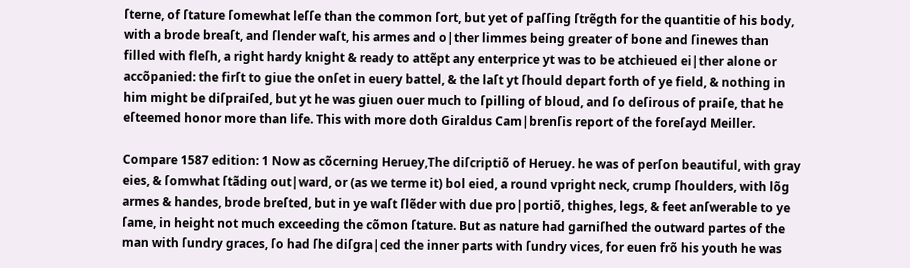ſterne, of ſtature ſomewhat leſſe than the common ſort, but yet of paſſing ſtrẽgth for the quantitie of his body, with a brode breaſt, and ſlender waſt, his armes and o|ther limmes being greater of bone and ſinewes than filled with fleſh, a right hardy knight & ready to attẽpt any enterprice yt was to be atchieued ei|ther alone or accõpanied: the firſt to giue the onſet in euery battel, & the laſt yt ſhould depart forth of ye field, & nothing in him might be diſpraiſed, but yt he was giuen ouer much to ſpilling of bloud, and ſo deſirous of praiſe, that he eſteemed honor more than life. This with more doth Giraldus Cam|brenſis report of the foreſayd Meiller.

Compare 1587 edition: 1 Now as cõcerning Heruey,The diſcriptiõ of Heruey. he was of perſon beautiful, with gray eies, & ſomwhat ſtãding out|ward, or (as we terme it) bol eied, a round vpright neck, crump ſhoulders, with lõg armes & handes, brode breſted, but in ye waſt ſlẽder with due pro|portiõ, thighes, legs, & feet anſwerable to ye ſame, in height not much exceeding the cõmon ſtature. But as nature had garniſhed the outward partes of the man with ſundry graces, ſo had ſhe diſgra|ced the inner parts with ſundry vices, for euen frõ his youth he was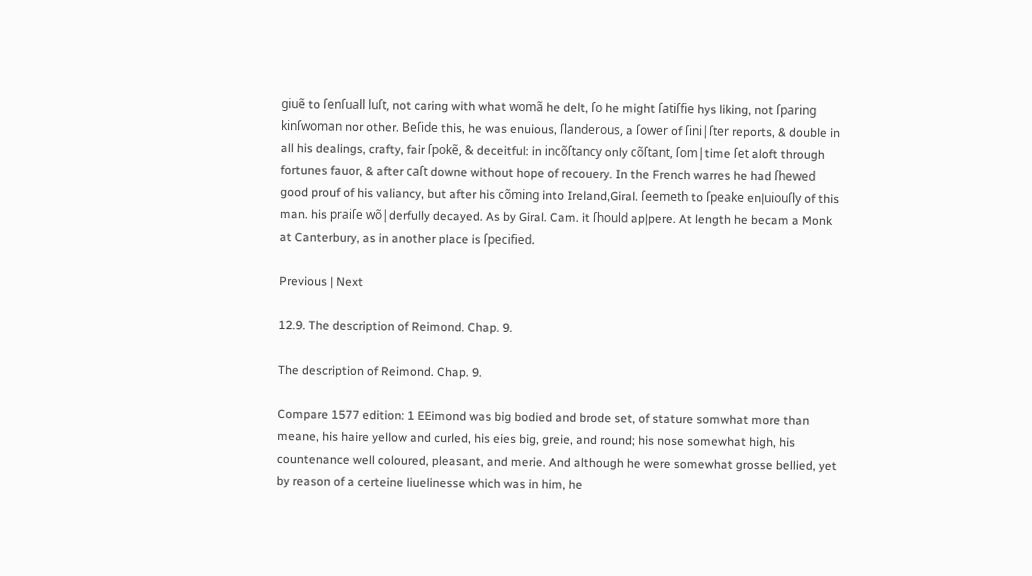giuẽ to ſenſuall luſt, not caring with what womã he delt, ſo he might ſatiſfie hys liking, not ſparing kinſwoman nor other. Beſide this, he was enuious, ſlanderous, a ſower of ſini|ſter reports, & double in all his dealings, crafty, fair ſpokẽ, & deceitful: in incõſtancy only cõſtant, ſom|time ſet aloft through fortunes fauor, & after caſt downe without hope of recouery. In the French warres he had ſhewed good prouf of his valiancy, but after his cõming into Ireland,Giral. ſeemeth to ſpeake en|uiouſly of this man. his praiſe wõ|derfully decayed. As by Giral. Cam. it ſhould ap|pere. At length he becam a Monk at Canterbury, as in another place is ſpecified.

Previous | Next

12.9. The description of Reimond. Chap. 9.

The description of Reimond. Chap. 9.

Compare 1577 edition: 1 EEimond was big bodied and brode set, of stature somwhat more than meane, his haire yellow and curled, his eies big, greie, and round; his nose somewhat high, his countenance well coloured, pleasant, and merie. And although he were somewhat grosse bellied, yet by reason of a certeine liuelinesse which was in him, he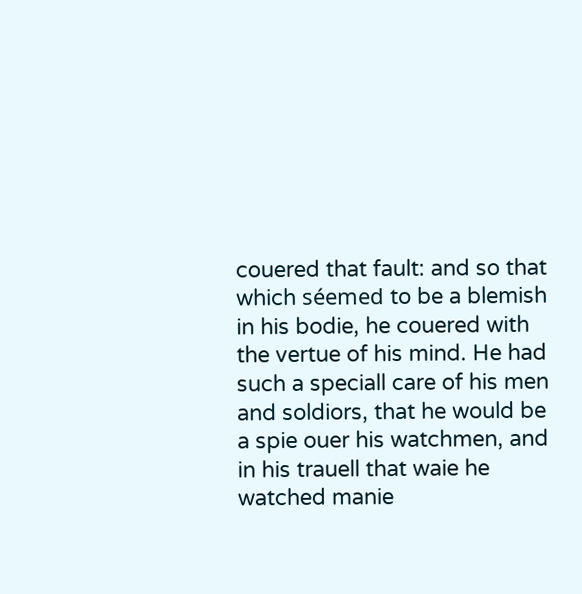couered that fault: and so that which séemed to be a blemish in his bodie, he couered with the vertue of his mind. He had such a speciall care of his men and soldiors, that he would be a spie ouer his watchmen, and in his trauell that waie he watched manie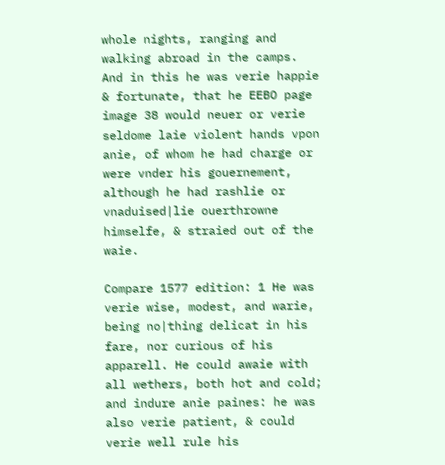whole nights, ranging and walking abroad in the camps. And in this he was verie happie & fortunate, that he EEBO page image 38 would neuer or verie seldome laie violent hands vpon anie, of whom he had charge or were vnder his gouernement, although he had rashlie or vnaduised|lie ouerthrowne himselfe, & straied out of the waie.

Compare 1577 edition: 1 He was verie wise, modest, and warie, being no|thing delicat in his fare, nor curious of his apparell. He could awaie with all wethers, both hot and cold; and indure anie paines: he was also verie patient, & could verie well rule his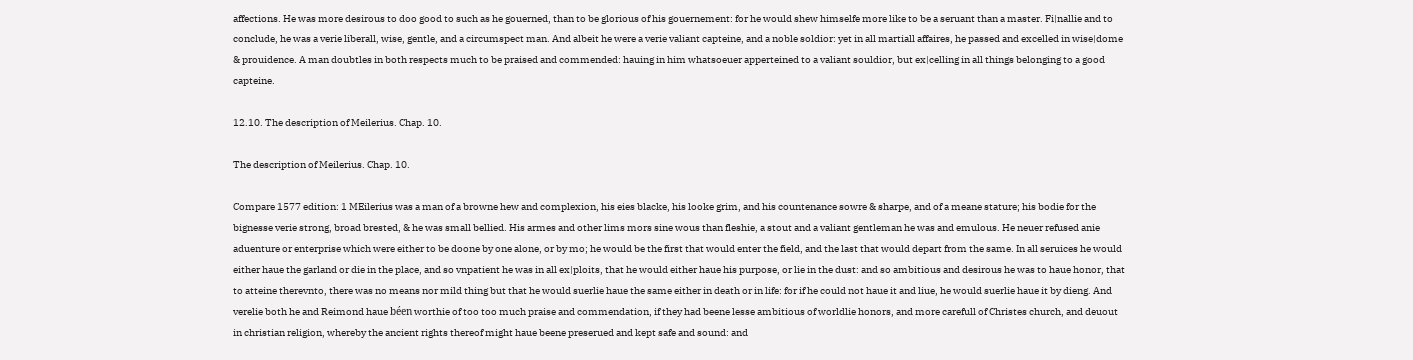affections. He was more desirous to doo good to such as he gouerned, than to be glorious of his gouernement: for he would shew himselfe more like to be a seruant than a master. Fi|nallie and to conclude, he was a verie liberall, wise, gentle, and a circumspect man. And albeit he were a verie valiant capteine, and a noble soldior: yet in all martiall affaires, he passed and excelled in wise|dome & prouidence. A man doubtles in both respects much to be praised and commended: hauing in him whatsoeuer apperteined to a valiant souldior, but ex|celling in all things belonging to a good capteine.

12.10. The description of Meilerius. Chap. 10.

The description of Meilerius. Chap. 10.

Compare 1577 edition: 1 MEilerius was a man of a browne hew and complexion, his eies blacke, his looke grim, and his countenance sowre & sharpe, and of a meane stature; his bodie for the bignesse verie strong, broad brested, & he was small bellied. His armes and other lims mors sine wous than fleshie, a stout and a valiant gentleman he was and emulous. He neuer refused anie aduenture or enterprise which were either to be doone by one alone, or by mo; he would be the first that would enter the field, and the last that would depart from the same. In all seruices he would either haue the garland or die in the place, and so vnpatient he was in all ex|ploits, that he would either haue his purpose, or lie in the dust: and so ambitious and desirous he was to haue honor, that to atteine therevnto, there was no means nor mild thing but that he would suerlie haue the same either in death or in life: for if he could not haue it and liue, he would suerlie haue it by dieng. And verelie both he and Reimond haue béen worthie of too too much praise and commendation, if they had beene lesse ambitious of worldlie honors, and more carefull of Christes church, and deuout in christian religion, whereby the ancient rights thereof might haue beene preserued and kept safe and sound: and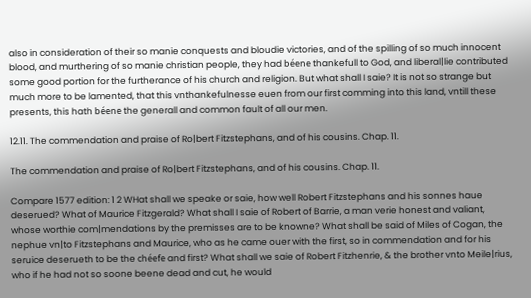also in consideration of their so manie conquests and bloudie victories, and of the spilling of so much innocent blood, and murthering of so manie christian people, they had béene thankefull to God, and liberal|lie contributed some good portion for the furtherance of his church and religion. But what shall I saie? It is not so strange but much more to be lamented, that this vnthankefulnesse euen from our first comming into this land, vntill these presents, this hath béene the generall and common fault of all our men.

12.11. The commendation and praise of Ro|bert Fitzstephans, and of his cousins. Chap. 11.

The commendation and praise of Ro|bert Fitzstephans, and of his cousins. Chap. 11.

Compare 1577 edition: 1 2 WHat shall we speake or saie, how well Robert Fitzstephans and his sonnes haue deserued? What of Maurice Fitzgerald? What shall I saie of Robert of Barrie, a man verie honest and valiant, whose worthie com|mendations by the premisses are to be knowne? What shall be said of Miles of Cogan, the nephue vn|to Fitzstephans and Maurice, who as he came ouer with the first, so in commendation and for his seruice deserueth to be the chéefe and first? What shall we saie of Robert Fitzhenrie, & the brother vnto Meile|rius, who if he had not so soone beene dead and cut, he would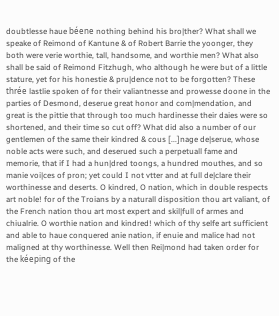doubtlesse haue béene nothing behind his bro|ther? What shall we speake of Reimond of Kantune & of Robert Barrie the yoonger, they both were verie worthie, tall, handsome, and worthie men? What also shall be said of Reimond Fitzhugh, who although he were but of a little stature, yet for his honestie & pru|dence not to be forgotten? These thrée lastlie spoken of for their valiantnesse and prowesse doone in the parties of Desmond, deserue great honor and com|mendation, and great is the pittie that through too much hardinesse their daies were so shortened, and their time so cut off? What did also a number of our gentlemen of the same their kindred & cous [...]nage de|serue, whose noble acts were such, and deserued such a perpetuall fame and memorie, that if I had a hun|dred toongs, a hundred mouthes, and so manie voi|ces of pron; yet could I not vtter and at full de|clare their worthinesse and deserts. O kindred, O nation, which in double respects art noble! for of the Troians by a naturall disposition thou art valiant, of the French nation thou art most expert and skil|full of armes and chiualrie. O worthie nation and kindred! which of thy selfe art sufficient and able to haue conquered anie nation, if enuie and malice had not maligned at thy worthinesse. Well then Rei|mond had taken order for the kéeping of the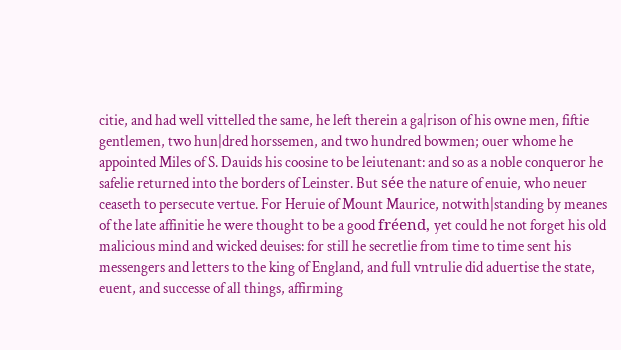citie, and had well vittelled the same, he left therein a ga|rison of his owne men, fiftie gentlemen, two hun|dred horssemen, and two hundred bowmen; ouer whome he appointed Miles of S. Dauids his coosine to be leiutenant: and so as a noble conqueror he safelie returned into the borders of Leinster. But sée the nature of enuie, who neuer ceaseth to persecute vertue. For Heruie of Mount Maurice, notwith|standing by meanes of the late affinitie he were thought to be a good fréend, yet could he not forget his old malicious mind and wicked deuises: for still he secretlie from time to time sent his messengers and letters to the king of England, and full vntrulie did aduertise the state, euent, and successe of all things, affirming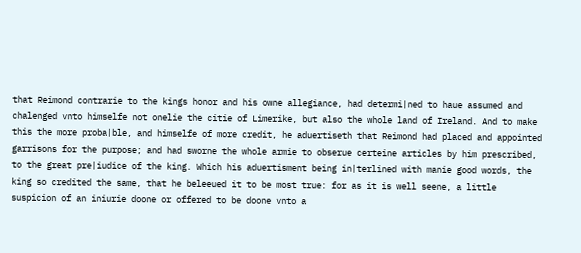that Reimond contrarie to the kings honor and his owne allegiance, had determi|ned to haue assumed and chalenged vnto himselfe not onelie the citie of Limerike, but also the whole land of Ireland. And to make this the more proba|ble, and himselfe of more credit, he aduertiseth that Reimond had placed and appointed garrisons for the purpose; and had sworne the whole armie to obserue certeine articles by him prescribed, to the great pre|iudice of the king. Which his aduertisment being in|terlined with manie good words, the king so credited the same, that he beleeued it to be most true: for as it is well seene, a little suspicion of an iniurie doone or offered to be doone vnto a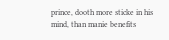prince, dooth more sticke in his mind, than manie benefits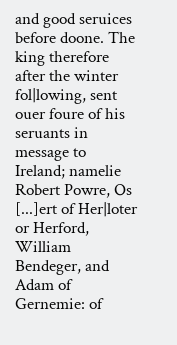and good seruices before doone. The king therefore after the winter fol|lowing, sent ouer foure of his seruants in message to Ireland; namelie Robert Powre, Os [...]ert of Her|loter or Herford, William Bendeger, and Adam of Gernemie: of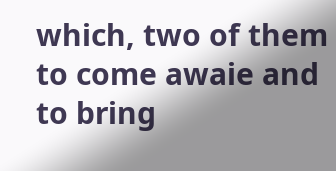which, two of them to come awaie and to bring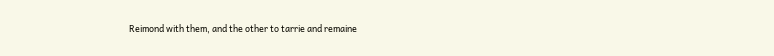Reimond with them, and the other to tarrie and remaine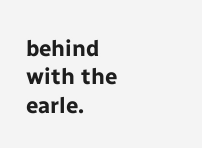behind with the earle.